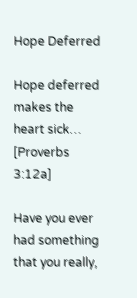Hope Deferred

Hope deferred makes the heart sick… [Proverbs 3:12a]

Have you ever had something that you really,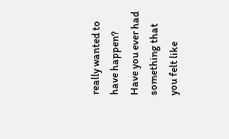really wanted to have happen?  Have you ever had something that you felt like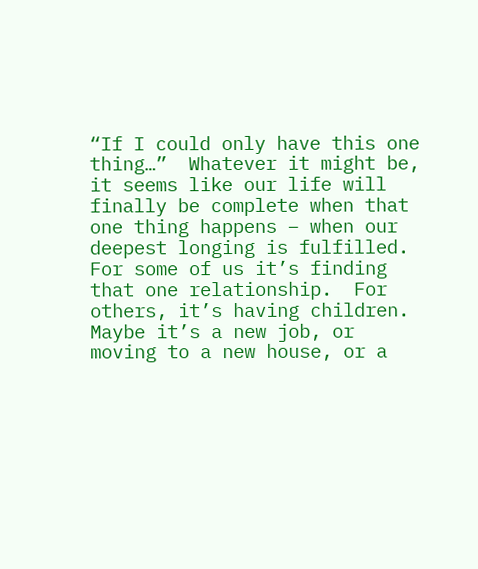“If I could only have this one thing…”  Whatever it might be, it seems like our life will finally be complete when that one thing happens – when our deepest longing is fulfilled.  For some of us it’s finding that one relationship.  For others, it’s having children.  Maybe it’s a new job, or moving to a new house, or a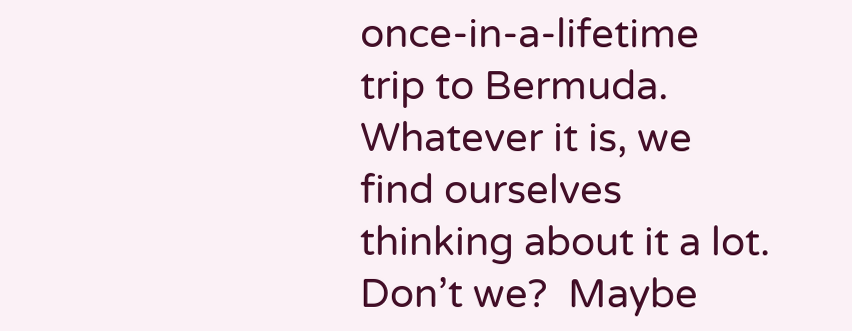once-in-a-lifetime trip to Bermuda.  Whatever it is, we find ourselves thinking about it a lot.  Don’t we?  Maybe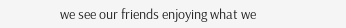we see our friends enjoying what we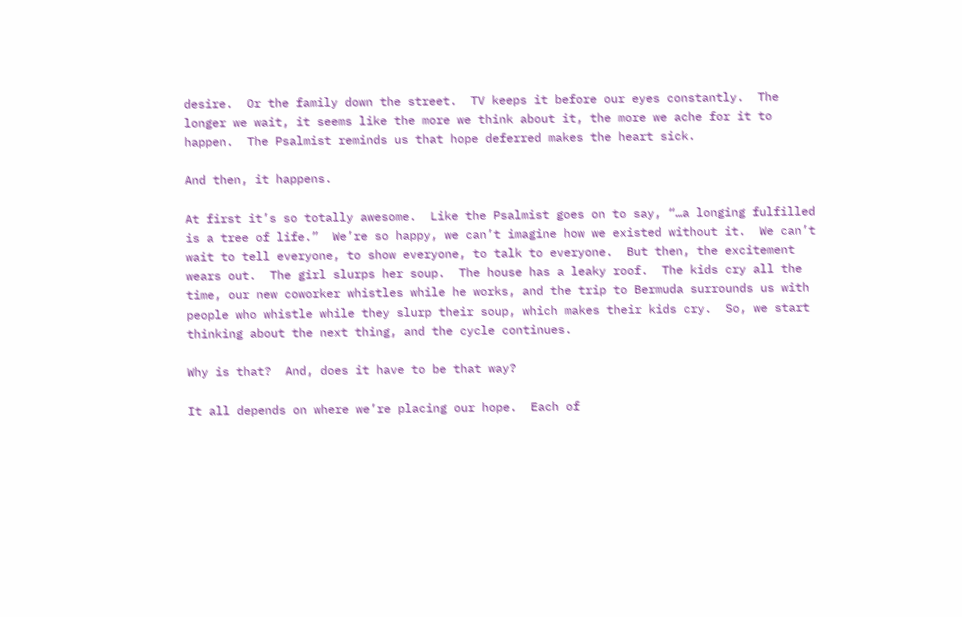desire.  Or the family down the street.  TV keeps it before our eyes constantly.  The longer we wait, it seems like the more we think about it, the more we ache for it to happen.  The Psalmist reminds us that hope deferred makes the heart sick.

And then, it happens.

At first it’s so totally awesome.  Like the Psalmist goes on to say, “…a longing fulfilled is a tree of life.”  We’re so happy, we can’t imagine how we existed without it.  We can’t wait to tell everyone, to show everyone, to talk to everyone.  But then, the excitement wears out.  The girl slurps her soup.  The house has a leaky roof.  The kids cry all the time, our new coworker whistles while he works, and the trip to Bermuda surrounds us with people who whistle while they slurp their soup, which makes their kids cry.  So, we start thinking about the next thing, and the cycle continues.

Why is that?  And, does it have to be that way?

It all depends on where we’re placing our hope.  Each of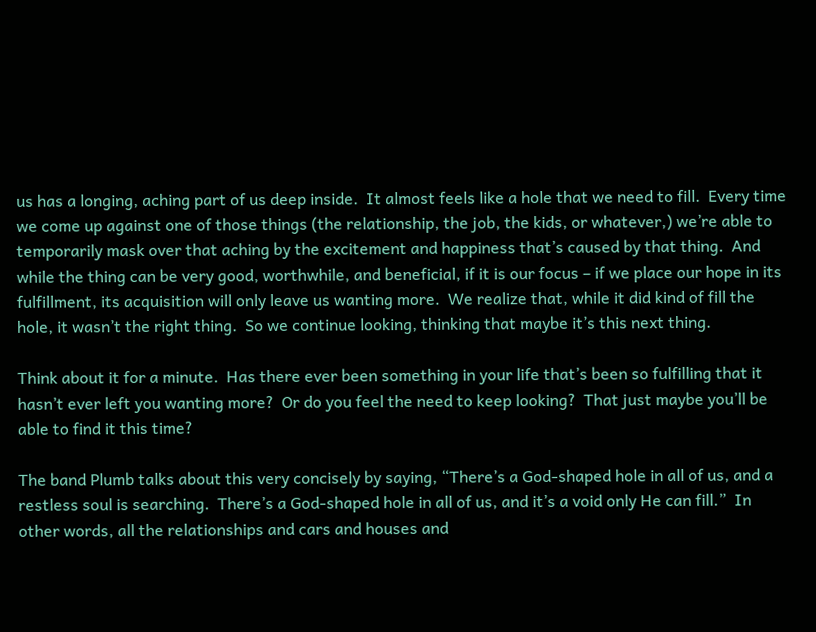us has a longing, aching part of us deep inside.  It almost feels like a hole that we need to fill.  Every time we come up against one of those things (the relationship, the job, the kids, or whatever,) we’re able to temporarily mask over that aching by the excitement and happiness that’s caused by that thing.  And while the thing can be very good, worthwhile, and beneficial, if it is our focus – if we place our hope in its fulfillment, its acquisition will only leave us wanting more.  We realize that, while it did kind of fill the hole, it wasn’t the right thing.  So we continue looking, thinking that maybe it’s this next thing.

Think about it for a minute.  Has there ever been something in your life that’s been so fulfilling that it hasn’t ever left you wanting more?  Or do you feel the need to keep looking?  That just maybe you’ll be able to find it this time?

The band Plumb talks about this very concisely by saying, “There’s a God-shaped hole in all of us, and a restless soul is searching.  There’s a God-shaped hole in all of us, and it’s a void only He can fill.”  In other words, all the relationships and cars and houses and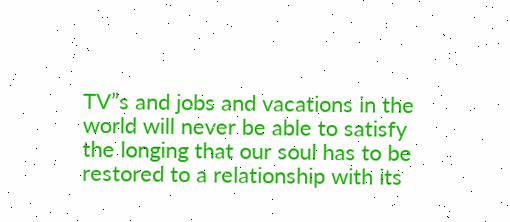TV”s and jobs and vacations in the world will never be able to satisfy the longing that our soul has to be restored to a relationship with its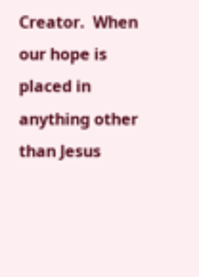Creator.  When our hope is placed in anything other than Jesus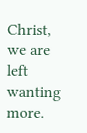Christ, we are left wanting more.